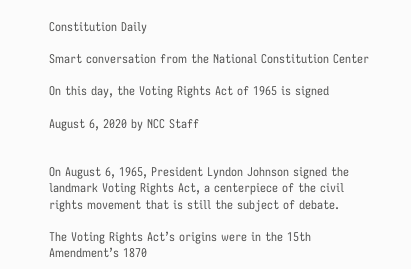Constitution Daily

Smart conversation from the National Constitution Center

On this day, the Voting Rights Act of 1965 is signed

August 6, 2020 by NCC Staff


On August 6, 1965, President Lyndon Johnson signed the landmark Voting Rights Act, a centerpiece of the civil rights movement that is still the subject of debate.

The Voting Rights Act’s origins were in the 15th Amendment’s 1870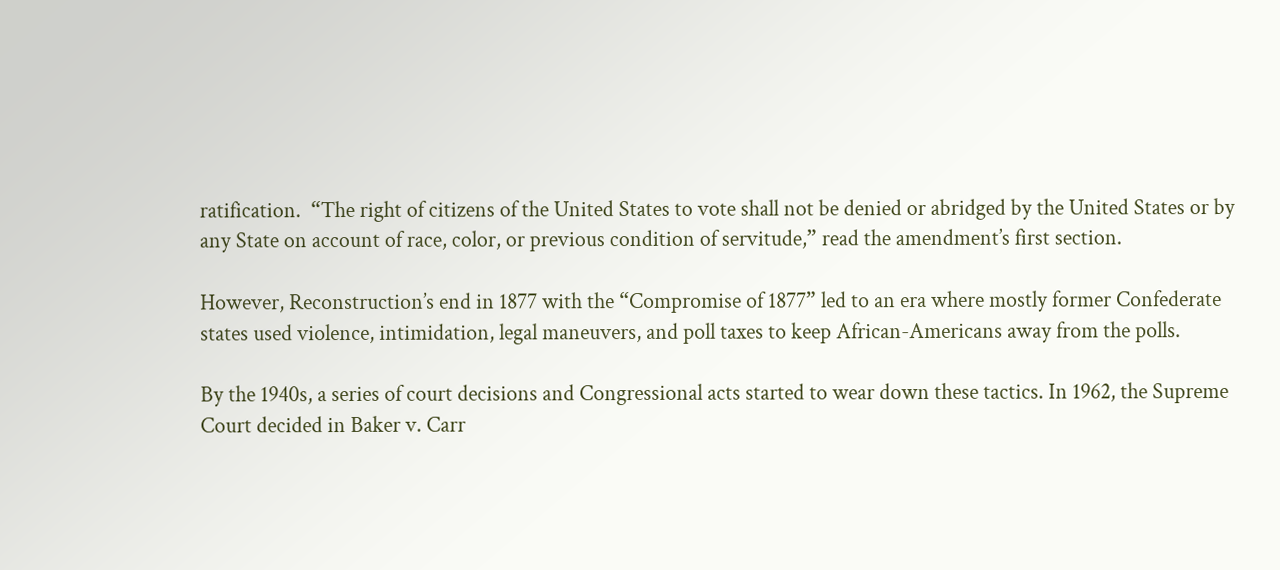ratification.  “The right of citizens of the United States to vote shall not be denied or abridged by the United States or by any State on account of race, color, or previous condition of servitude,” read the amendment’s first section.

However, Reconstruction’s end in 1877 with the “Compromise of 1877” led to an era where mostly former Confederate states used violence, intimidation, legal maneuvers, and poll taxes to keep African-Americans away from the polls.

By the 1940s, a series of court decisions and Congressional acts started to wear down these tactics. In 1962, the Supreme Court decided in Baker v. Carr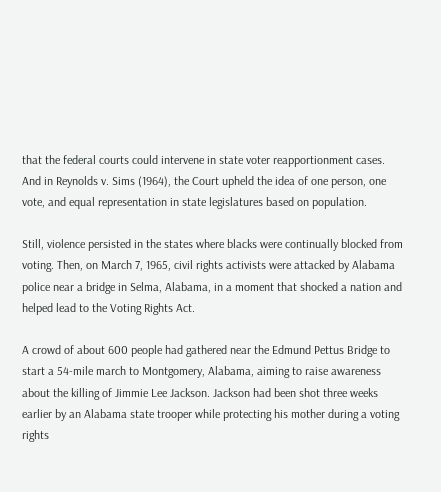that the federal courts could intervene in state voter reapportionment cases.  And in Reynolds v. Sims (1964), the Court upheld the idea of one person, one vote, and equal representation in state legislatures based on population.

Still, violence persisted in the states where blacks were continually blocked from voting. Then, on March 7, 1965, civil rights activists were attacked by Alabama police near a bridge in Selma, Alabama, in a moment that shocked a nation and helped lead to the Voting Rights Act.

A crowd of about 600 people had gathered near the Edmund Pettus Bridge to start a 54-mile march to Montgomery, Alabama, aiming to raise awareness about the killing of Jimmie Lee Jackson. Jackson had been shot three weeks earlier by an Alabama state trooper while protecting his mother during a voting rights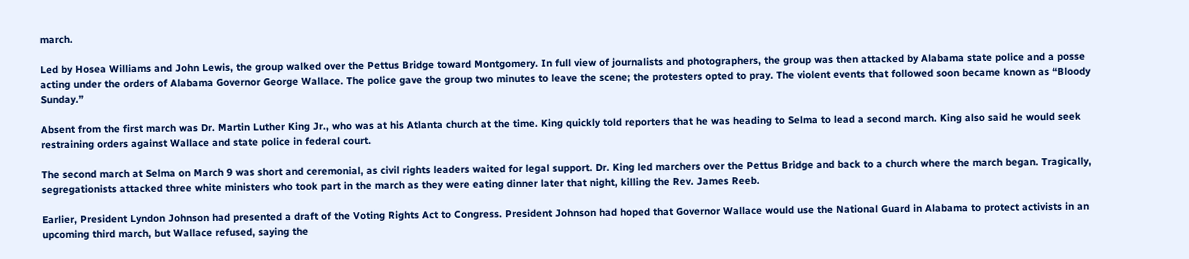march.

Led by Hosea Williams and John Lewis, the group walked over the Pettus Bridge toward Montgomery. In full view of journalists and photographers, the group was then attacked by Alabama state police and a posse acting under the orders of Alabama Governor George Wallace. The police gave the group two minutes to leave the scene; the protesters opted to pray. The violent events that followed soon became known as “Bloody Sunday.”

Absent from the first march was Dr. Martin Luther King Jr., who was at his Atlanta church at the time. King quickly told reporters that he was heading to Selma to lead a second march. King also said he would seek restraining orders against Wallace and state police in federal court.

The second march at Selma on March 9 was short and ceremonial, as civil rights leaders waited for legal support. Dr. King led marchers over the Pettus Bridge and back to a church where the march began. Tragically, segregationists attacked three white ministers who took part in the march as they were eating dinner later that night, killing the Rev. James Reeb.

Earlier, President Lyndon Johnson had presented a draft of the Voting Rights Act to Congress. President Johnson had hoped that Governor Wallace would use the National Guard in Alabama to protect activists in an upcoming third march, but Wallace refused, saying the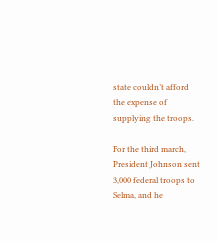state couldn’t afford the expense of supplying the troops.

For the third march, President Johnson sent 3,000 federal troops to Selma, and he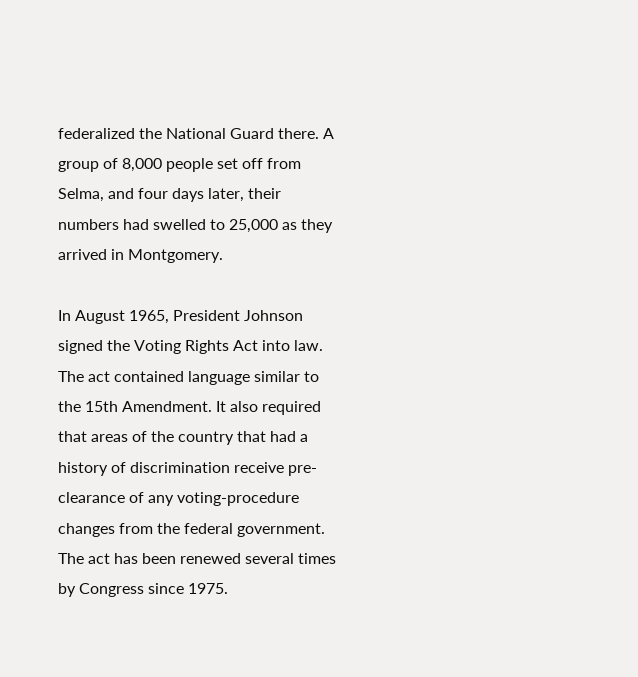federalized the National Guard there. A group of 8,000 people set off from Selma, and four days later, their numbers had swelled to 25,000 as they arrived in Montgomery.

In August 1965, President Johnson signed the Voting Rights Act into law. The act contained language similar to the 15th Amendment. It also required that areas of the country that had a history of discrimination receive pre-clearance of any voting-procedure changes from the federal government. The act has been renewed several times by Congress since 1975.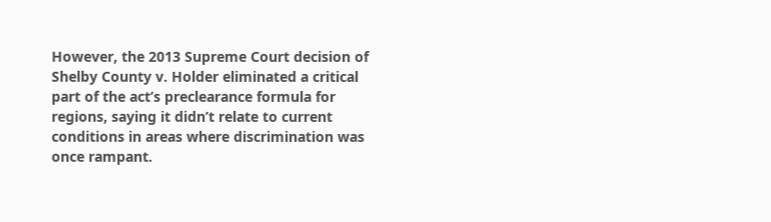However, the 2013 Supreme Court decision of Shelby County v. Holder eliminated a critical part of the act’s preclearance formula for regions, saying it didn’t relate to current conditions in areas where discrimination was once rampant.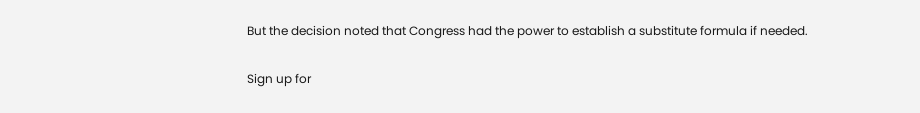But the decision noted that Congress had the power to establish a substitute formula if needed.


Sign up for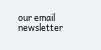our email newsletter